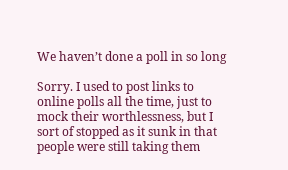We haven’t done a poll in so long

Sorry. I used to post links to online polls all the time, just to mock their worthlessness, but I sort of stopped as it sunk in that people were still taking them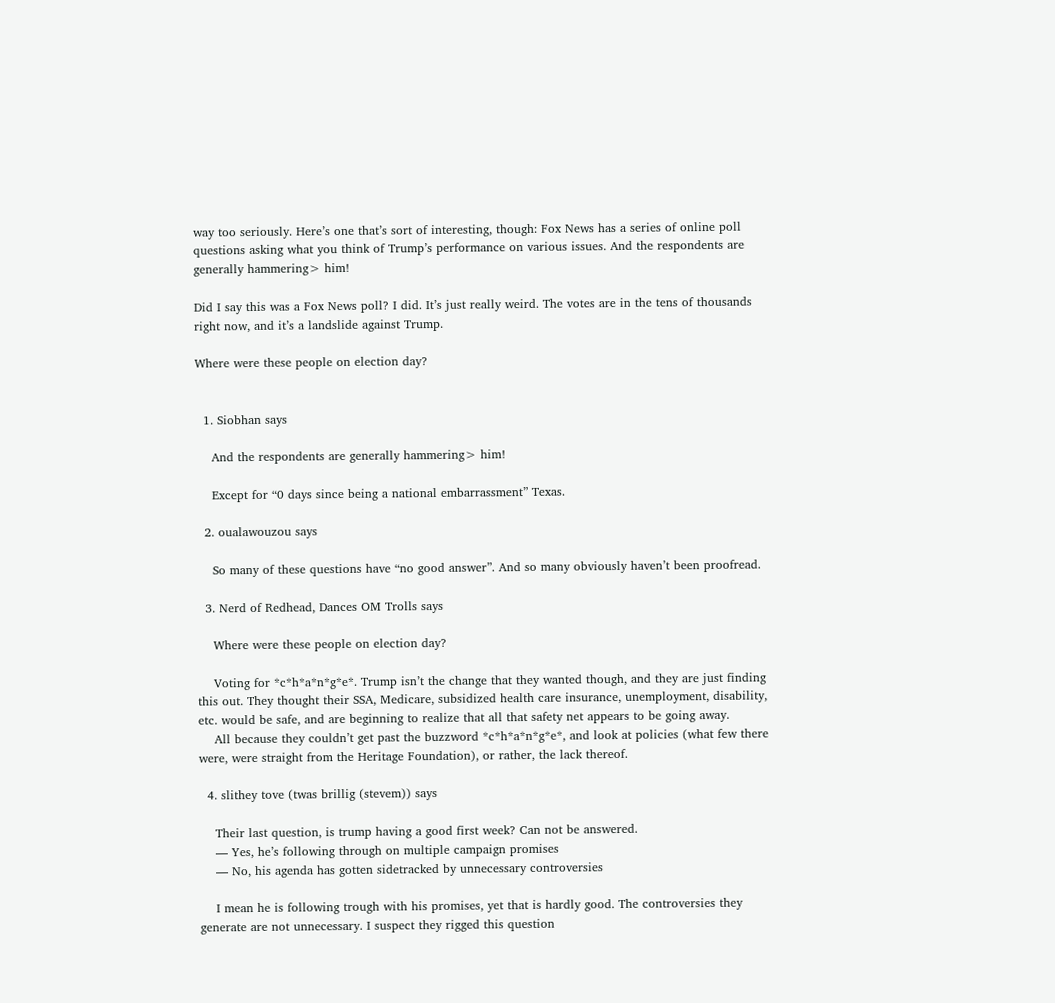way too seriously. Here’s one that’s sort of interesting, though: Fox News has a series of online poll questions asking what you think of Trump’s performance on various issues. And the respondents are generally hammering> him!

Did I say this was a Fox News poll? I did. It’s just really weird. The votes are in the tens of thousands right now, and it’s a landslide against Trump.

Where were these people on election day?


  1. Siobhan says

    And the respondents are generally hammering> him!

    Except for “0 days since being a national embarrassment” Texas.

  2. oualawouzou says

    So many of these questions have “no good answer”. And so many obviously haven’t been proofread.

  3. Nerd of Redhead, Dances OM Trolls says

    Where were these people on election day?

    Voting for *c*h*a*n*g*e*. Trump isn’t the change that they wanted though, and they are just finding this out. They thought their SSA, Medicare, subsidized health care insurance, unemployment, disability, etc. would be safe, and are beginning to realize that all that safety net appears to be going away.
    All because they couldn’t get past the buzzword *c*h*a*n*g*e*, and look at policies (what few there were, were straight from the Heritage Foundation), or rather, the lack thereof.

  4. slithey tove (twas brillig (stevem)) says

    Their last question, is trump having a good first week? Can not be answered.
    — Yes, he’s following through on multiple campaign promises
    — No, his agenda has gotten sidetracked by unnecessary controversies

    I mean he is following trough with his promises, yet that is hardly good. The controversies they generate are not unnecessary. I suspect they rigged this question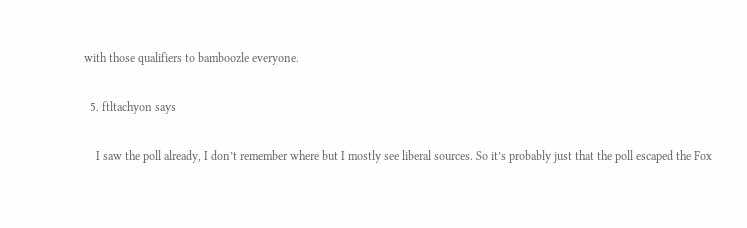with those qualifiers to bamboozle everyone.

  5. ftltachyon says

    I saw the poll already, I don’t remember where but I mostly see liberal sources. So it’s probably just that the poll escaped the Fox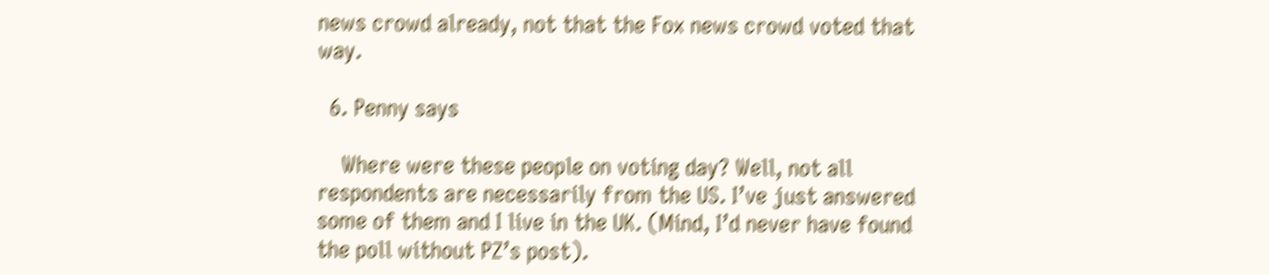news crowd already, not that the Fox news crowd voted that way.

  6. Penny says

    Where were these people on voting day? Well, not all respondents are necessarily from the US. I’ve just answered some of them and I live in the UK. (Mind, I’d never have found the poll without PZ’s post).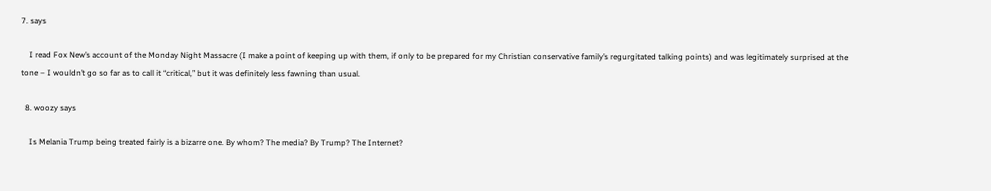7. says

    I read Fox New’s account of the Monday Night Massacre (I make a point of keeping up with them, if only to be prepared for my Christian conservative family’s regurgitated talking points) and was legitimately surprised at the tone – I wouldn’t go so far as to call it “critical,” but it was definitely less fawning than usual.

  8. woozy says

    Is Melania Trump being treated fairly is a bizarre one. By whom? The media? By Trump? The Internet?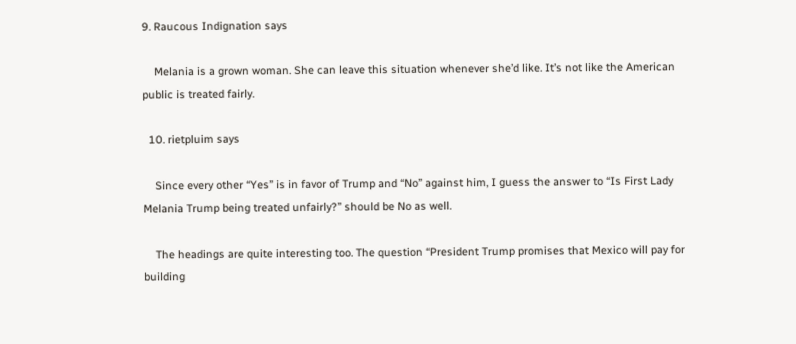9. Raucous Indignation says

    Melania is a grown woman. She can leave this situation whenever she’d like. It’s not like the American public is treated fairly.

  10. rietpluim says

    Since every other “Yes” is in favor of Trump and “No” against him, I guess the answer to “Is First Lady Melania Trump being treated unfairly?” should be No as well.

    The headings are quite interesting too. The question “President Trump promises that Mexico will pay for building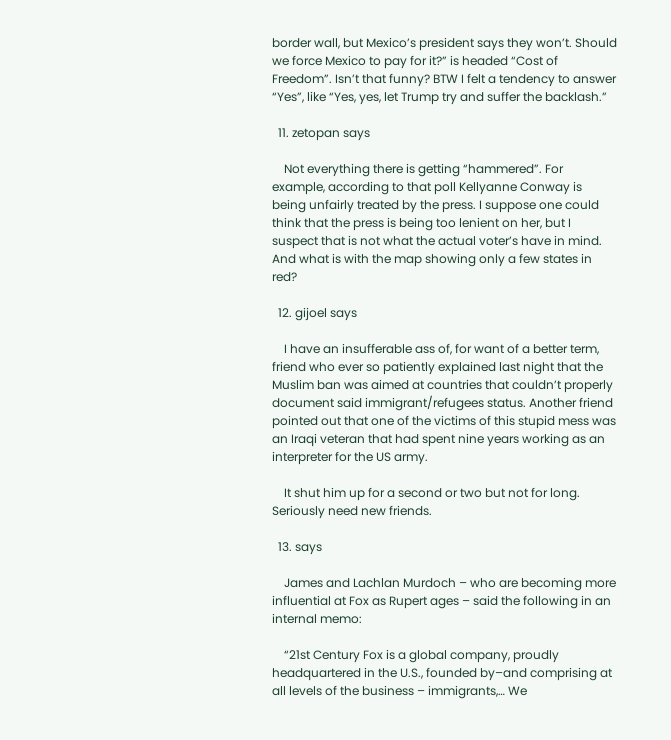border wall, but Mexico’s president says they won’t. Should we force Mexico to pay for it?” is headed “Cost of Freedom”. Isn’t that funny? BTW I felt a tendency to answer “Yes”, like “Yes, yes, let Trump try and suffer the backlash.”

  11. zetopan says

    Not everything there is getting “hammered”. For example, according to that poll Kellyanne Conway is being unfairly treated by the press. I suppose one could think that the press is being too lenient on her, but I suspect that is not what the actual voter’s have in mind. And what is with the map showing only a few states in red?

  12. gijoel says

    I have an insufferable ass of, for want of a better term, friend who ever so patiently explained last night that the Muslim ban was aimed at countries that couldn’t properly document said immigrant/refugees status. Another friend pointed out that one of the victims of this stupid mess was an Iraqi veteran that had spent nine years working as an interpreter for the US army.

    It shut him up for a second or two but not for long. Seriously need new friends.

  13. says

    James and Lachlan Murdoch – who are becoming more influential at Fox as Rupert ages – said the following in an internal memo:

    “21st Century Fox is a global company, proudly headquartered in the U.S., founded by–and comprising at all levels of the business – immigrants,… We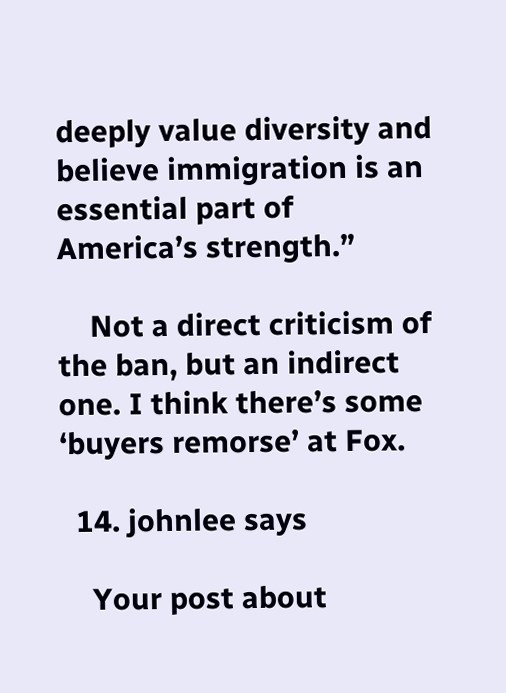deeply value diversity and believe immigration is an essential part of America’s strength.”

    Not a direct criticism of the ban, but an indirect one. I think there’s some ‘buyers remorse’ at Fox.

  14. johnlee says

    Your post about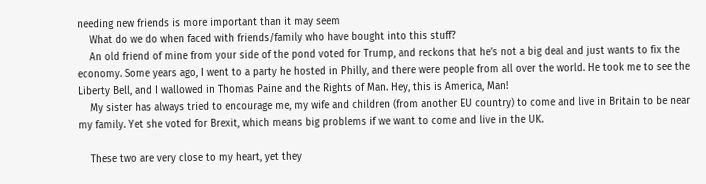needing new friends is more important than it may seem
    What do we do when faced with friends/family who have bought into this stuff?
    An old friend of mine from your side of the pond voted for Trump, and reckons that he’s not a big deal and just wants to fix the economy. Some years ago, I went to a party he hosted in Philly, and there were people from all over the world. He took me to see the Liberty Bell, and I wallowed in Thomas Paine and the Rights of Man. Hey, this is America, Man!
    My sister has always tried to encourage me, my wife and children (from another EU country) to come and live in Britain to be near my family. Yet she voted for Brexit, which means big problems if we want to come and live in the UK.

    These two are very close to my heart, yet they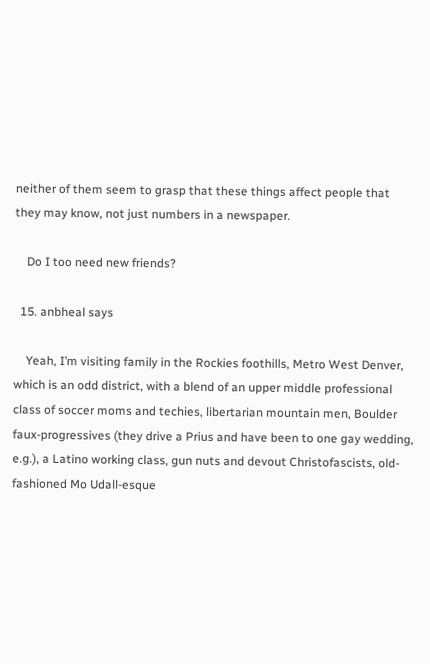neither of them seem to grasp that these things affect people that they may know, not just numbers in a newspaper.

    Do I too need new friends?

  15. anbheal says

    Yeah, I’m visiting family in the Rockies foothills, Metro West Denver, which is an odd district, with a blend of an upper middle professional class of soccer moms and techies, libertarian mountain men, Boulder faux-progressives (they drive a Prius and have been to one gay wedding, e.g.), a Latino working class, gun nuts and devout Christofascists, old-fashioned Mo Udall-esque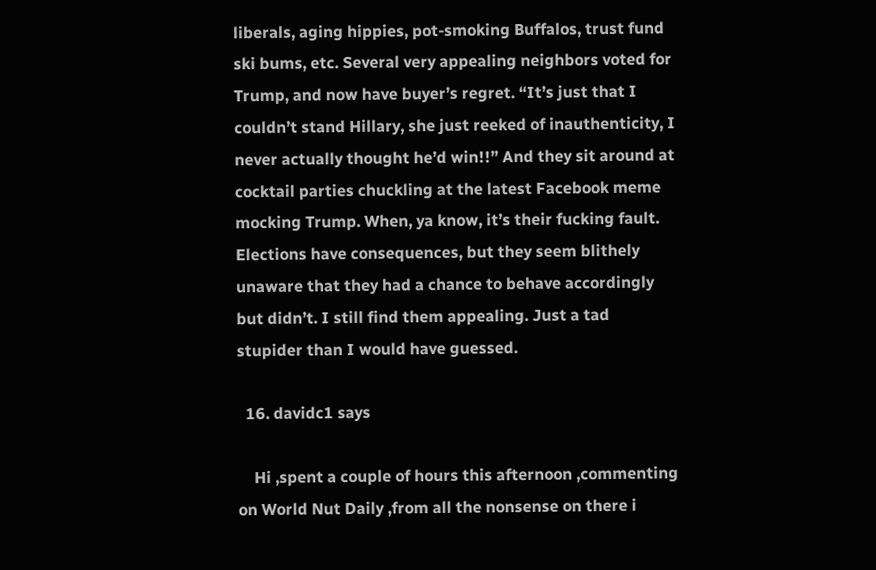liberals, aging hippies, pot-smoking Buffalos, trust fund ski bums, etc. Several very appealing neighbors voted for Trump, and now have buyer’s regret. “It’s just that I couldn’t stand Hillary, she just reeked of inauthenticity, I never actually thought he’d win!!” And they sit around at cocktail parties chuckling at the latest Facebook meme mocking Trump. When, ya know, it’s their fucking fault. Elections have consequences, but they seem blithely unaware that they had a chance to behave accordingly but didn’t. I still find them appealing. Just a tad stupider than I would have guessed.

  16. davidc1 says

    Hi ,spent a couple of hours this afternoon ,commenting on World Nut Daily ,from all the nonsense on there i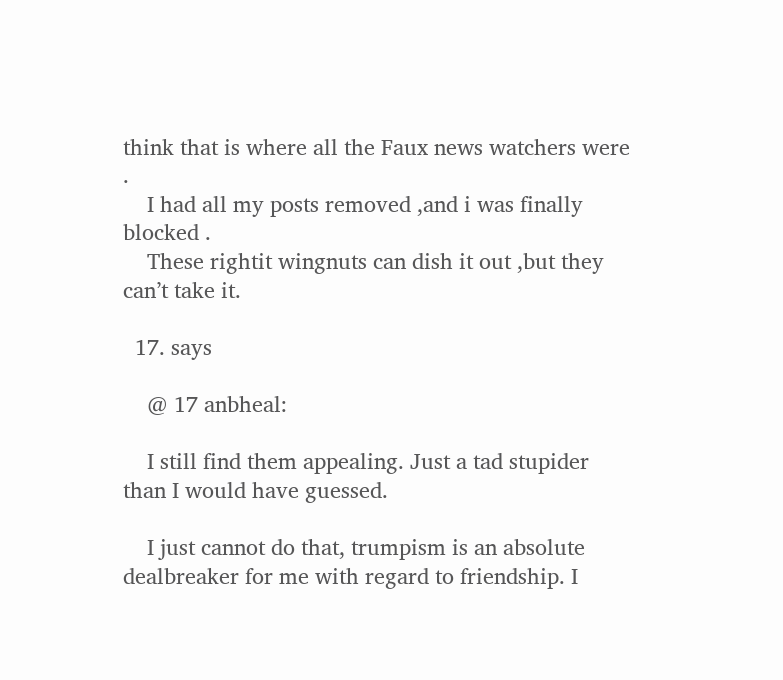think that is where all the Faux news watchers were .
    I had all my posts removed ,and i was finally blocked .
    These rightit wingnuts can dish it out ,but they can’t take it.

  17. says

    @ 17 anbheal:

    I still find them appealing. Just a tad stupider than I would have guessed.

    I just cannot do that, trumpism is an absolute dealbreaker for me with regard to friendship. I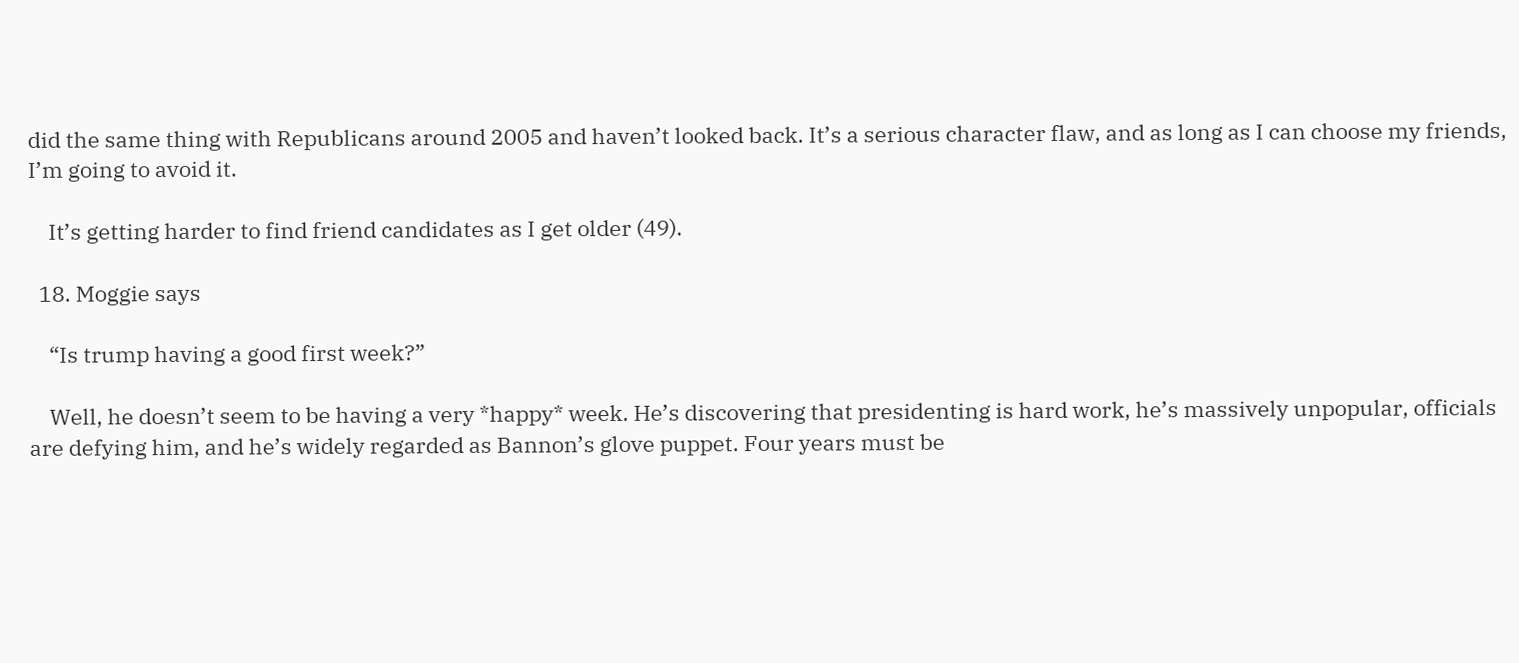did the same thing with Republicans around 2005 and haven’t looked back. It’s a serious character flaw, and as long as I can choose my friends, I’m going to avoid it.

    It’s getting harder to find friend candidates as I get older (49).

  18. Moggie says

    “Is trump having a good first week?”

    Well, he doesn’t seem to be having a very *happy* week. He’s discovering that presidenting is hard work, he’s massively unpopular, officials are defying him, and he’s widely regarded as Bannon’s glove puppet. Four years must be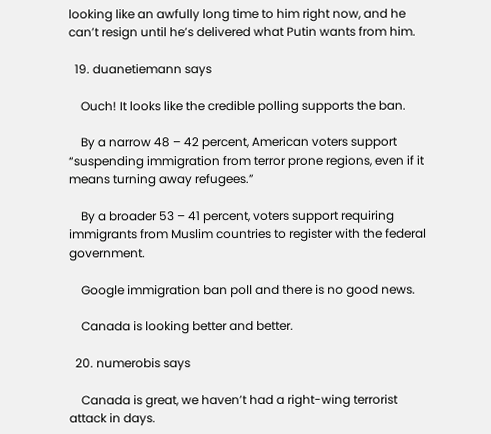looking like an awfully long time to him right now, and he can’t resign until he’s delivered what Putin wants from him.

  19. duanetiemann says

    Ouch! It looks like the credible polling supports the ban.

    By a narrow 48 – 42 percent, American voters support “suspending immigration from terror prone regions, even if it means turning away refugees.”

    By a broader 53 – 41 percent, voters support requiring immigrants from Muslim countries to register with the federal government.

    Google immigration ban poll and there is no good news.

    Canada is looking better and better.

  20. numerobis says

    Canada is great, we haven’t had a right-wing terrorist attack in days.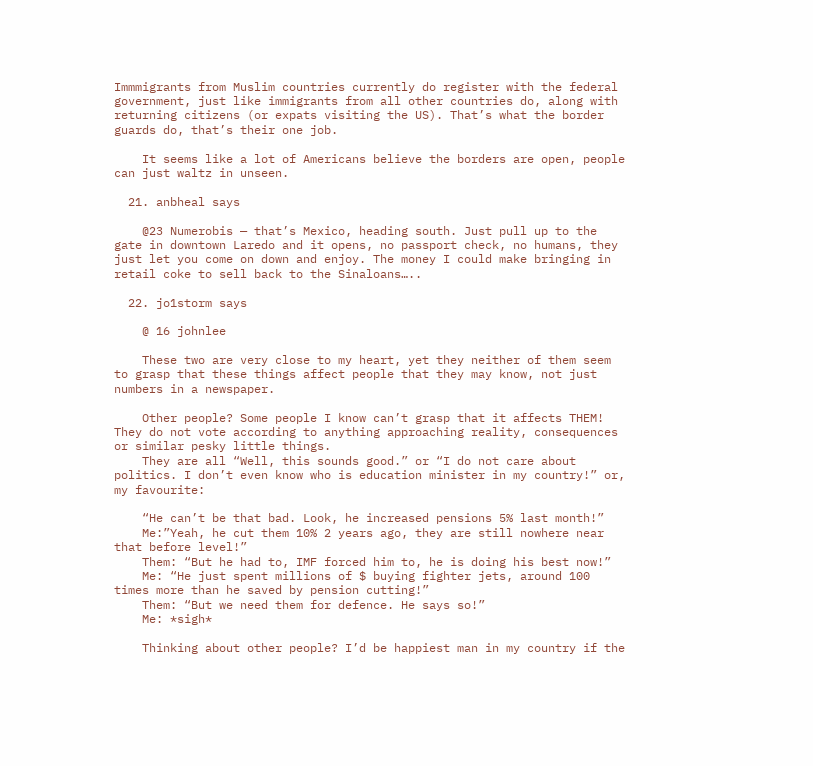Immmigrants from Muslim countries currently do register with the federal government, just like immigrants from all other countries do, along with returning citizens (or expats visiting the US). That’s what the border guards do, that’s their one job.

    It seems like a lot of Americans believe the borders are open, people can just waltz in unseen.

  21. anbheal says

    @23 Numerobis — that’s Mexico, heading south. Just pull up to the gate in downtown Laredo and it opens, no passport check, no humans, they just let you come on down and enjoy. The money I could make bringing in retail coke to sell back to the Sinaloans…..

  22. jo1storm says

    @ 16 johnlee

    These two are very close to my heart, yet they neither of them seem to grasp that these things affect people that they may know, not just numbers in a newspaper.

    Other people? Some people I know can’t grasp that it affects THEM! They do not vote according to anything approaching reality, consequences or similar pesky little things.
    They are all “Well, this sounds good.” or “I do not care about politics. I don’t even know who is education minister in my country!” or, my favourite:

    “He can’t be that bad. Look, he increased pensions 5% last month!”
    Me:”Yeah, he cut them 10% 2 years ago, they are still nowhere near that before level!”
    Them: “But he had to, IMF forced him to, he is doing his best now!”
    Me: “He just spent millions of $ buying fighter jets, around 100 times more than he saved by pension cutting!”
    Them: “But we need them for defence. He says so!”
    Me: *sigh*

    Thinking about other people? I’d be happiest man in my country if the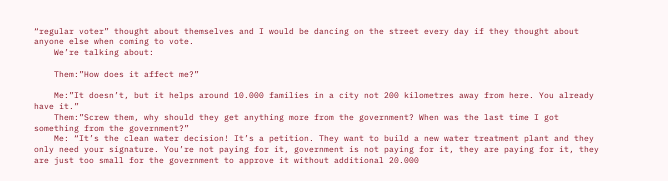“regular voter” thought about themselves and I would be dancing on the street every day if they thought about anyone else when coming to vote.
    We’re talking about:

    Them:”How does it affect me?”

    Me:”It doesn’t, but it helps around 10.000 families in a city not 200 kilometres away from here. You already have it.”
    Them:”Screw them, why should they get anything more from the government? When was the last time I got something from the government?”
    Me: “It’s the clean water decision! It’s a petition. They want to build a new water treatment plant and they only need your signature. You’re not paying for it, government is not paying for it, they are paying for it, they are just too small for the government to approve it without additional 20.000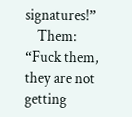signatures!”
    Them: “Fuck them, they are not getting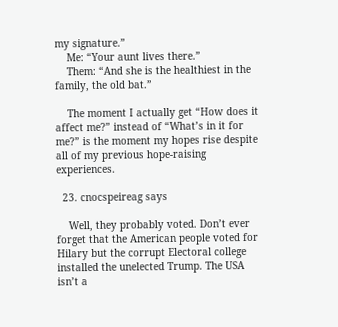my signature.”
    Me: “Your aunt lives there.”
    Them: “And she is the healthiest in the family, the old bat.”

    The moment I actually get “How does it affect me?” instead of “What’s in it for me?” is the moment my hopes rise despite all of my previous hope-raising experiences.

  23. cnocspeireag says

    Well, they probably voted. Don’t ever forget that the American people voted for Hilary but the corrupt Electoral college installed the unelected Trump. The USA isn’t a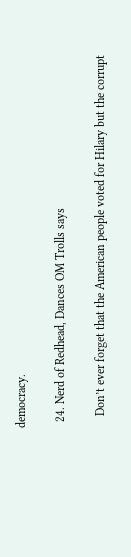democracy.

  24. Nerd of Redhead, Dances OM Trolls says

    Don’t ever forget that the American people voted for Hilary but the corrupt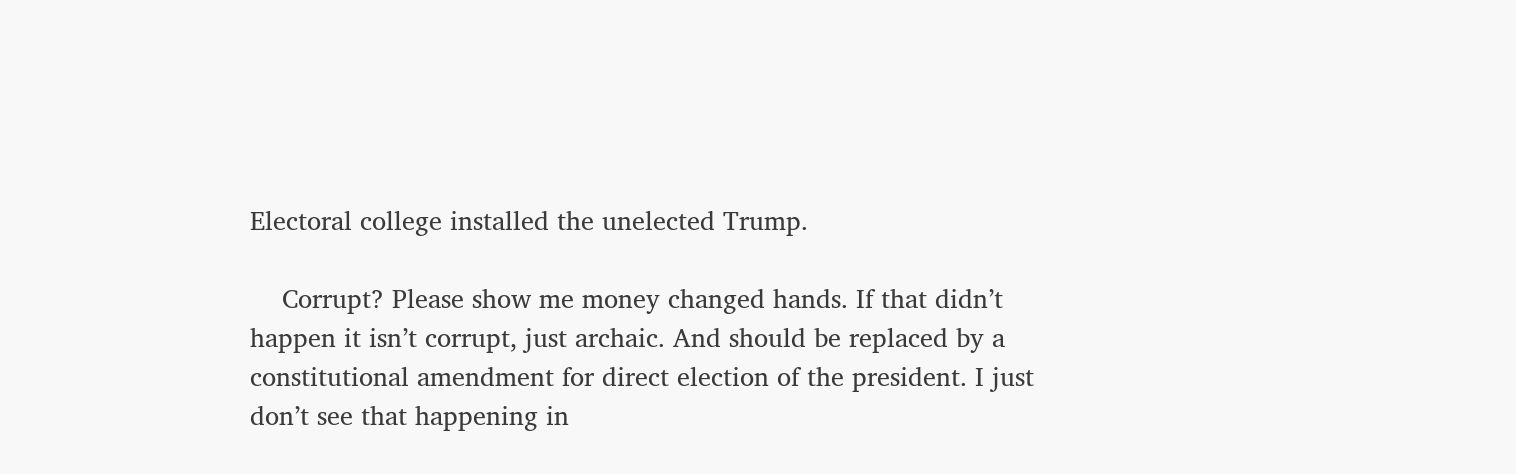Electoral college installed the unelected Trump.

    Corrupt? Please show me money changed hands. If that didn’t happen it isn’t corrupt, just archaic. And should be replaced by a constitutional amendment for direct election of the president. I just don’t see that happening in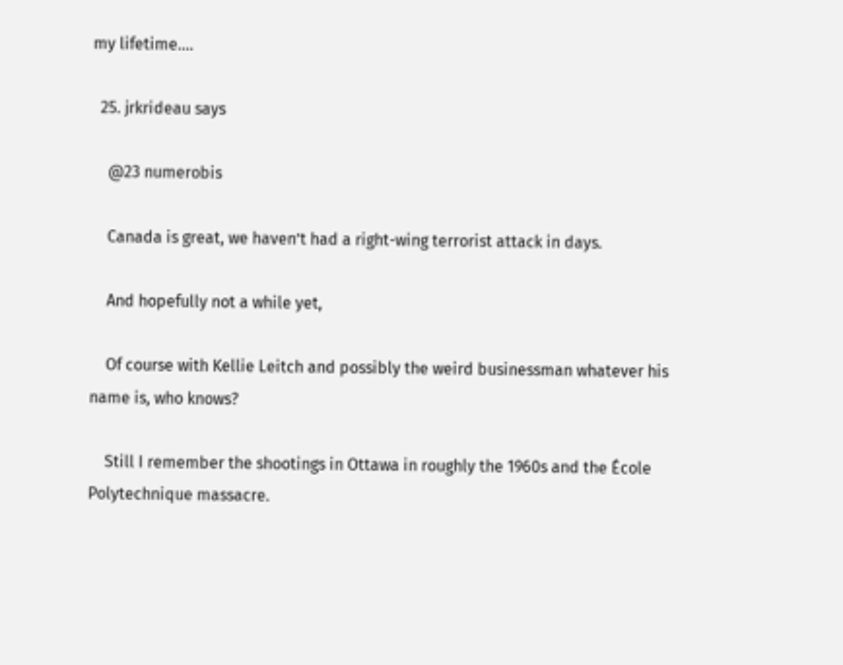my lifetime….

  25. jrkrideau says

    @23 numerobis

    Canada is great, we haven’t had a right-wing terrorist attack in days.

    And hopefully not a while yet,

    Of course with Kellie Leitch and possibly the weird businessman whatever his name is, who knows?

    Still I remember the shootings in Ottawa in roughly the 1960s and the École Polytechnique massacre.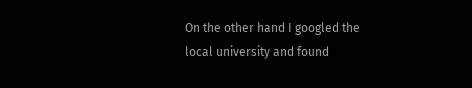On the other hand I googled the local university and found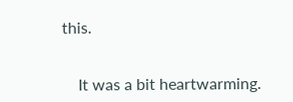this.


    It was a bit heartwarming.